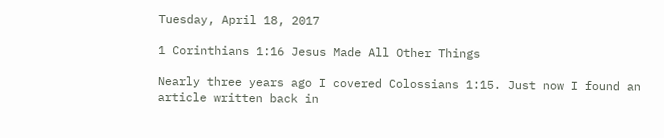Tuesday, April 18, 2017

1 Corinthians 1:16 Jesus Made All Other Things

Nearly three years ago I covered Colossians 1:15. Just now I found an article written back in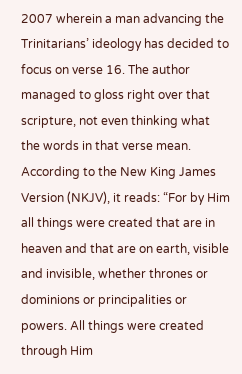2007 wherein a man advancing the Trinitarians’ ideology has decided to focus on verse 16. The author managed to gloss right over that scripture, not even thinking what the words in that verse mean. According to the New King James Version (NKJV), it reads: “For by Him all things were created that are in heaven and that are on earth, visible and invisible, whether thrones or dominions or principalities or powers. All things were created through Him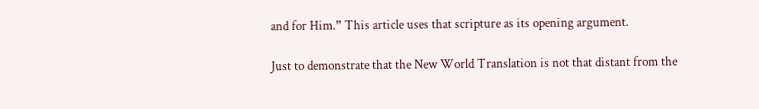and for Him.” This article uses that scripture as its opening argument.

Just to demonstrate that the New World Translation is not that distant from the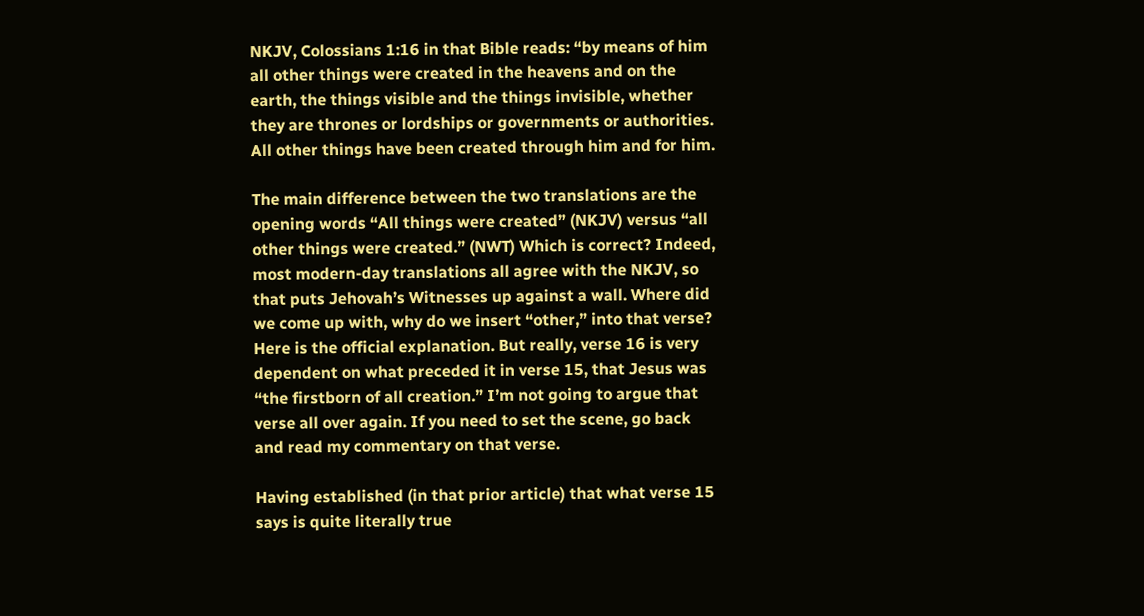NKJV, Colossians 1:16 in that Bible reads: “by means of him all other things were created in the heavens and on the earth, the things visible and the things invisible, whether they are thrones or lordships or governments or authorities. All other things have been created through him and for him.

The main difference between the two translations are the opening words “All things were created” (NKJV) versus “all other things were created.” (NWT) Which is correct? Indeed, most modern-day translations all agree with the NKJV, so that puts Jehovah’s Witnesses up against a wall. Where did we come up with, why do we insert “other,” into that verse? Here is the official explanation. But really, verse 16 is very dependent on what preceded it in verse 15, that Jesus was “the firstborn of all creation.” I’m not going to argue that verse all over again. If you need to set the scene, go back and read my commentary on that verse.

Having established (in that prior article) that what verse 15 says is quite literally true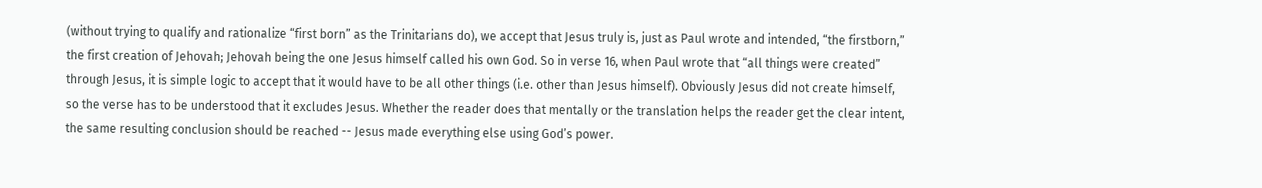(without trying to qualify and rationalize “first born” as the Trinitarians do), we accept that Jesus truly is, just as Paul wrote and intended, “the firstborn,” the first creation of Jehovah; Jehovah being the one Jesus himself called his own God. So in verse 16, when Paul wrote that “all things were created” through Jesus, it is simple logic to accept that it would have to be all other things (i.e. other than Jesus himself). Obviously Jesus did not create himself, so the verse has to be understood that it excludes Jesus. Whether the reader does that mentally or the translation helps the reader get the clear intent, the same resulting conclusion should be reached -- Jesus made everything else using God’s power.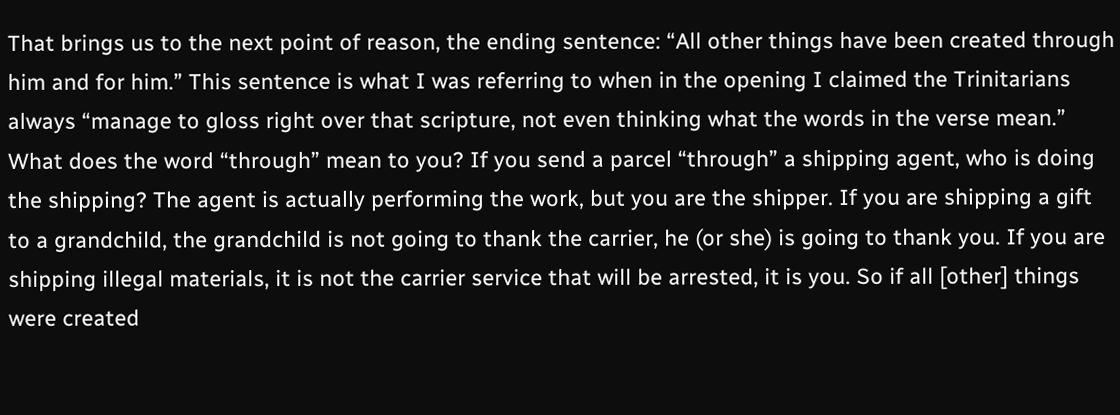That brings us to the next point of reason, the ending sentence: “All other things have been created through him and for him.” This sentence is what I was referring to when in the opening I claimed the Trinitarians always “manage to gloss right over that scripture, not even thinking what the words in the verse mean.” What does the word “through” mean to you? If you send a parcel “through” a shipping agent, who is doing the shipping? The agent is actually performing the work, but you are the shipper. If you are shipping a gift to a grandchild, the grandchild is not going to thank the carrier, he (or she) is going to thank you. If you are shipping illegal materials, it is not the carrier service that will be arrested, it is you. So if all [other] things were created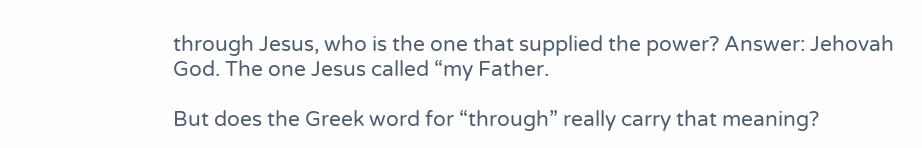through Jesus, who is the one that supplied the power? Answer: Jehovah God. The one Jesus called “my Father.

But does the Greek word for “through” really carry that meaning?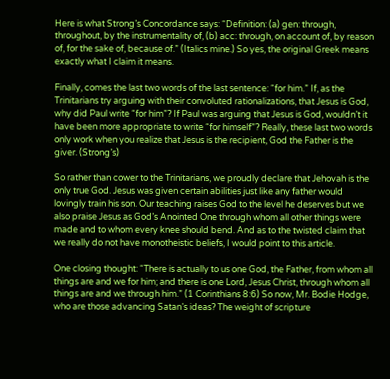Here is what Strong’s Concordance says: “Definition: (a) gen: through, throughout, by the instrumentality of, (b) acc: through, on account of, by reason of, for the sake of, because of.” (Italics mine.) So yes, the original Greek means exactly what I claim it means.

Finally, comes the last two words of the last sentence: “for him.” If, as the Trinitarians try arguing with their convoluted rationalizations, that Jesus is God, why did Paul write “for him”? If Paul was arguing that Jesus is God, wouldn’t it have been more appropriate to write “for himself”? Really, these last two words only work when you realize that Jesus is the recipient, God the Father is the giver. (Strong’s)

So rather than cower to the Trinitarians, we proudly declare that Jehovah is the only true God. Jesus was given certain abilities just like any father would lovingly train his son. Our teaching raises God to the level he deserves but we also praise Jesus as God’s Anointed One through whom all other things were made and to whom every knee should bend. And as to the twisted claim that we really do not have monotheistic beliefs, I would point to this article.

One closing thought: “There is actually to us one God, the Father, from whom all things are and we for him; and there is one Lord, Jesus Christ, through whom all things are and we through him.” (1 Corinthians 8:6) So now, Mr. Bodie Hodge, who are those advancing Satan’s ideas? The weight of scripture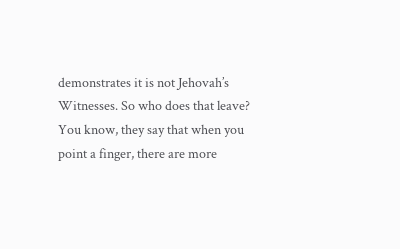demonstrates it is not Jehovah’s Witnesses. So who does that leave? You know, they say that when you point a finger, there are more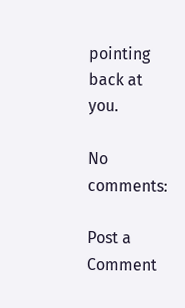pointing back at you.

No comments:

Post a Comment